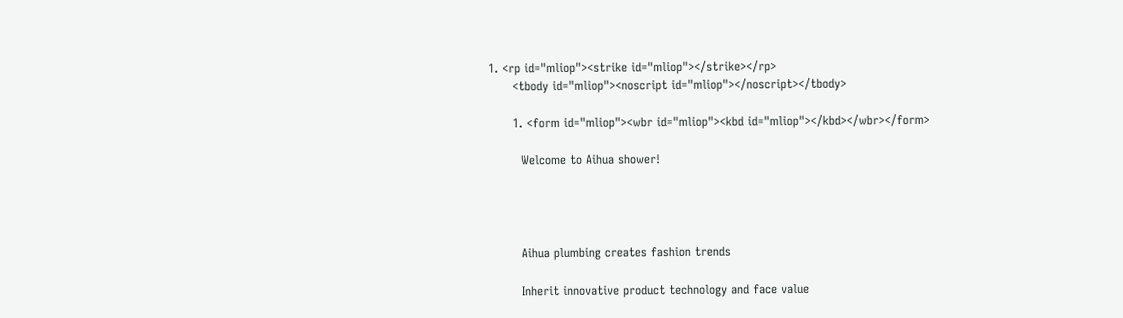1. <rp id="mliop"><strike id="mliop"></strike></rp>
      <tbody id="mliop"><noscript id="mliop"></noscript></tbody>

      1. <form id="mliop"><wbr id="mliop"><kbd id="mliop"></kbd></wbr></form>

        Welcome to Aihua shower!




        Aihua plumbing creates fashion trends

        Inherit innovative product technology and face value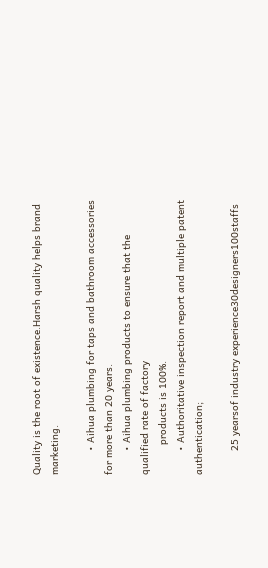Quality is the root of existence.Harsh quality helps brand marketing.

        • Aihua plumbing for taps and bathroom accessories for more than 20 years.
        • Aihua plumbing products to ensure that the qualified rate of factory
          products is 100%.
        • Authoritative inspection report and multiple patent authentication;

        25 yearsof industry experience30designers100staffs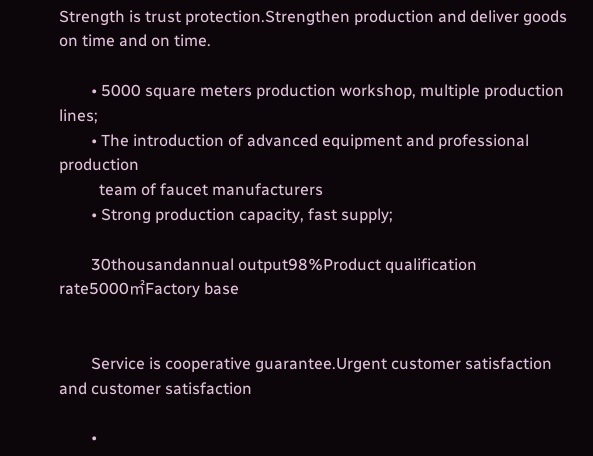Strength is trust protection.Strengthen production and deliver goods on time and on time.

        • 5000 square meters production workshop, multiple production lines;
        • The introduction of advanced equipment and professional production
          team of faucet manufacturers
        • Strong production capacity, fast supply;

        30thousandannual output98%Product qualification rate5000㎡Factory base


        Service is cooperative guarantee.Urgent customer satisfaction and customer satisfaction

        •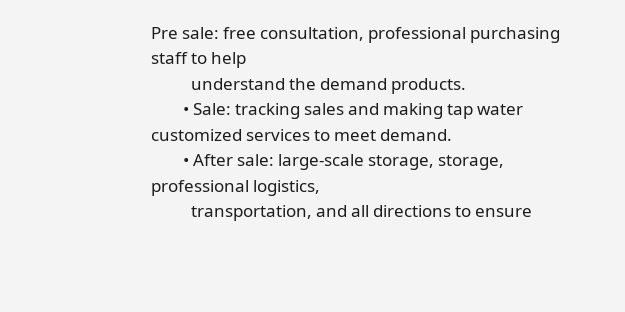Pre sale: free consultation, professional purchasing staff to help
          understand the demand products.
        • Sale: tracking sales and making tap water customized services to meet demand.
        • After sale: large-scale storage, storage, professional logistics,
          transportation, and all directions to ensure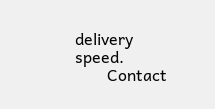delivery speed.
        Contact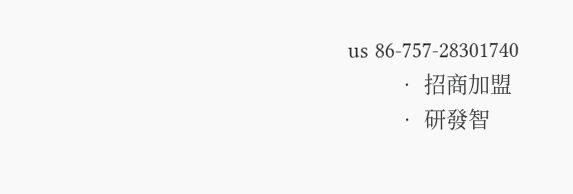us 86-757-28301740
        • 招商加盟
        • 研發智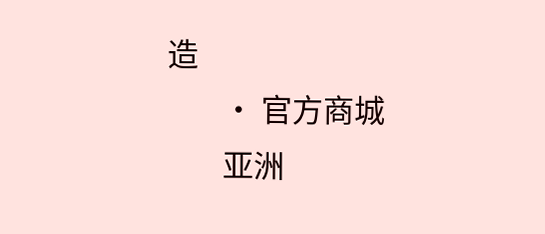造
        • 官方商城
        亚洲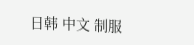日韩 中文 制服